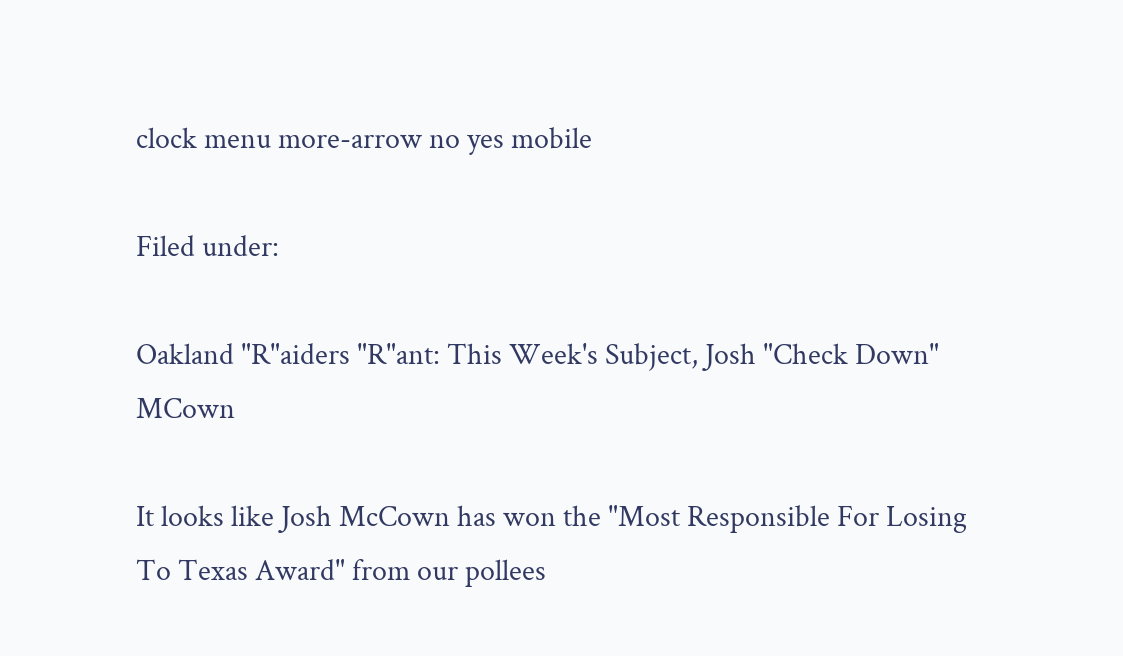clock menu more-arrow no yes mobile

Filed under:

Oakland "R"aiders "R"ant: This Week's Subject, Josh "Check Down" MCown

It looks like Josh McCown has won the "Most Responsible For Losing To Texas Award" from our pollees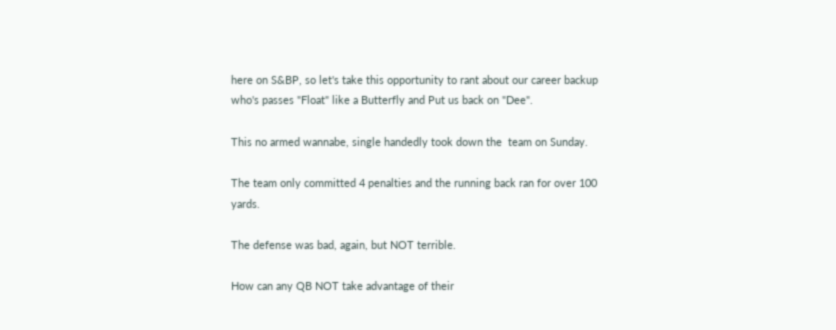here on S&BP, so let's take this opportunity to rant about our career backup who's passes "Float" like a Butterfly and Put us back on "Dee".

This no armed wannabe, single handedly took down the  team on Sunday.

The team only committed 4 penalties and the running back ran for over 100 yards.

The defense was bad, again, but NOT terrible.

How can any QB NOT take advantage of their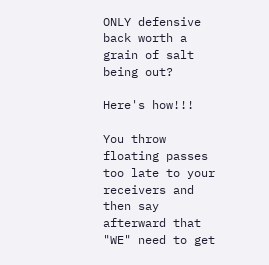ONLY defensive back worth a grain of salt being out?

Here's how!!!

You throw floating passes too late to your receivers and then say afterward that "WE" need to get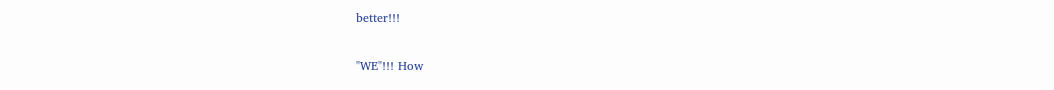better!!!

"WE"!!! How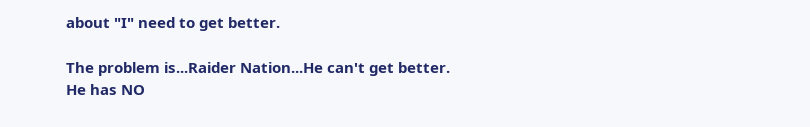about "I" need to get better.

The problem is...Raider Nation...He can't get better. He has NO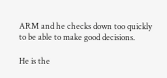ARM and he checks down too quickly to be able to make good decisions.

He is the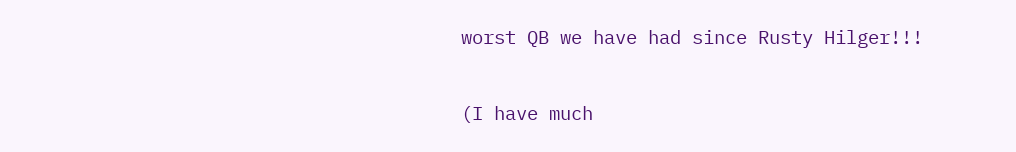worst QB we have had since Rusty Hilger!!!

(I have much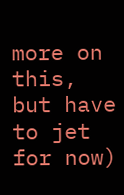more on this, but have to jet for now)